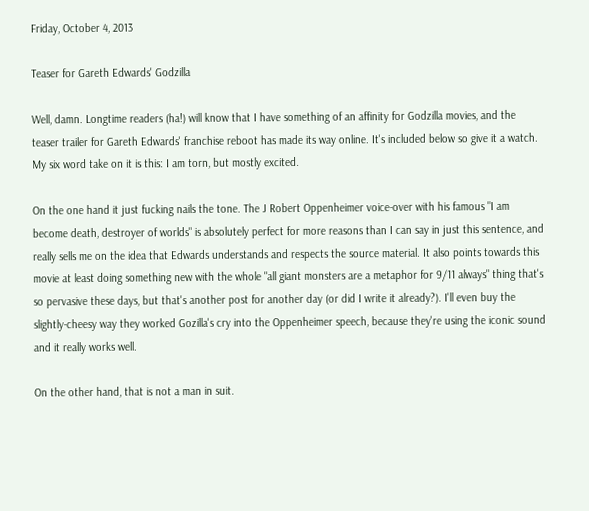Friday, October 4, 2013

Teaser for Gareth Edwards' Godzilla

Well, damn. Longtime readers (ha!) will know that I have something of an affinity for Godzilla movies, and the teaser trailer for Gareth Edwards' franchise reboot has made its way online. It's included below so give it a watch. My six word take on it is this: I am torn, but mostly excited.

On the one hand it just fucking nails the tone. The J Robert Oppenheimer voice-over with his famous "I am become death, destroyer of worlds" is absolutely perfect for more reasons than I can say in just this sentence, and really sells me on the idea that Edwards understands and respects the source material. It also points towards this movie at least doing something new with the whole "all giant monsters are a metaphor for 9/11 always" thing that's so pervasive these days, but that's another post for another day (or did I write it already?). I'll even buy the slightly-cheesy way they worked Gozilla's cry into the Oppenheimer speech, because they're using the iconic sound and it really works well.

On the other hand, that is not a man in suit.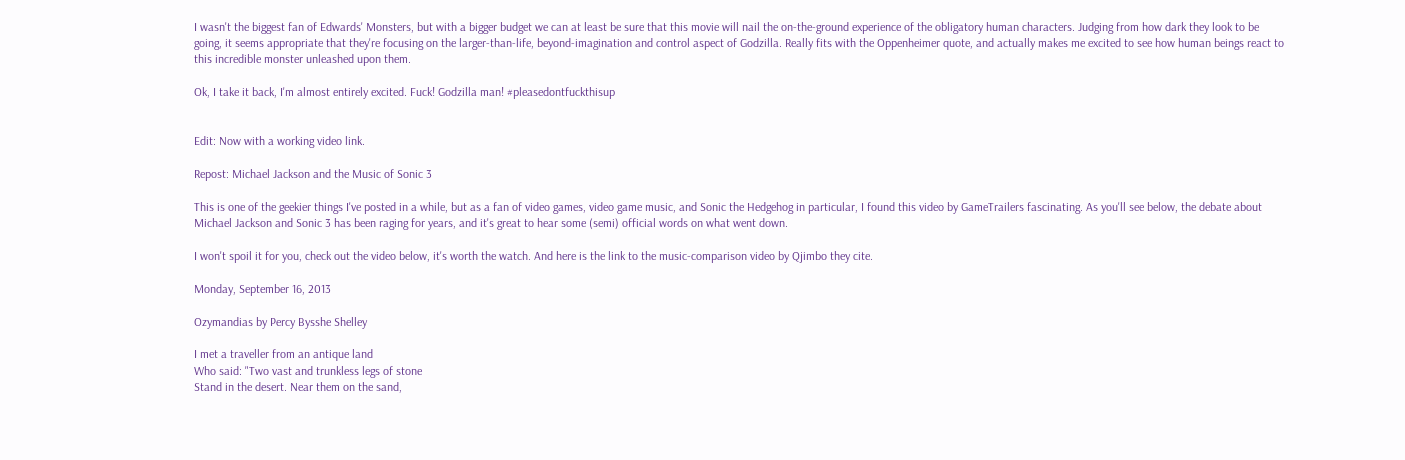I wasn't the biggest fan of Edwards' Monsters, but with a bigger budget we can at least be sure that this movie will nail the on-the-ground experience of the obligatory human characters. Judging from how dark they look to be going, it seems appropriate that they're focusing on the larger-than-life, beyond-imagination and control aspect of Godzilla. Really fits with the Oppenheimer quote, and actually makes me excited to see how human beings react to this incredible monster unleashed upon them.

Ok, I take it back, I'm almost entirely excited. Fuck! Godzilla man! #pleasedontfuckthisup


Edit: Now with a working video link.

Repost: Michael Jackson and the Music of Sonic 3

This is one of the geekier things I've posted in a while, but as a fan of video games, video game music, and Sonic the Hedgehog in particular, I found this video by GameTrailers fascinating. As you'll see below, the debate about Michael Jackson and Sonic 3 has been raging for years, and it's great to hear some (semi) official words on what went down.

I won't spoil it for you, check out the video below, it's worth the watch. And here is the link to the music-comparison video by Qjimbo they cite.

Monday, September 16, 2013

Ozymandias by Percy Bysshe Shelley

I met a traveller from an antique land
Who said: "Two vast and trunkless legs of stone
Stand in the desert. Near them on the sand,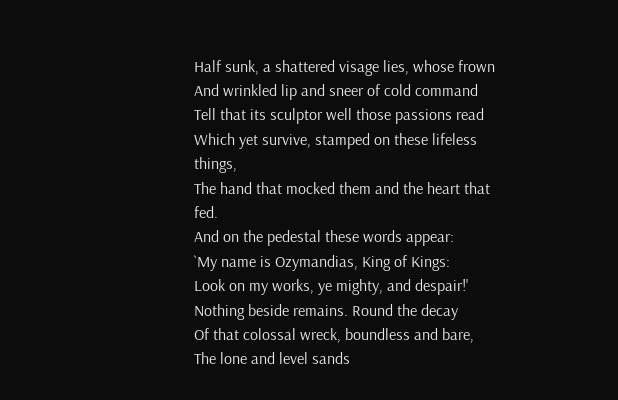Half sunk, a shattered visage lies, whose frown
And wrinkled lip and sneer of cold command
Tell that its sculptor well those passions read
Which yet survive, stamped on these lifeless things,
The hand that mocked them and the heart that fed.
And on the pedestal these words appear:
`My name is Ozymandias, King of Kings:
Look on my works, ye mighty, and despair!'
Nothing beside remains. Round the decay
Of that colossal wreck, boundless and bare,
The lone and level sands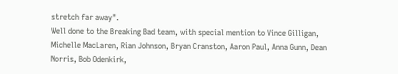stretch far away".
Well done to the Breaking Bad team, with special mention to Vince Gilligan, Michelle MacLaren, Rian Johnson, Bryan Cranston, Aaron Paul, Anna Gunn, Dean Norris, Bob Odenkirk,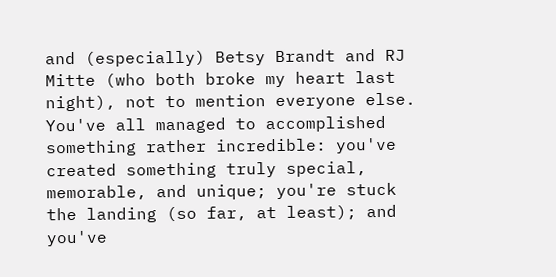and (especially) Betsy Brandt and RJ Mitte (who both broke my heart last night), not to mention everyone else. You've all managed to accomplished something rather incredible: you've created something truly special, memorable, and unique; you're stuck the landing (so far, at least); and you've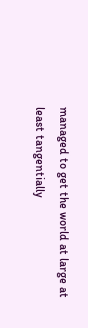managed to get the world at large at least tangentially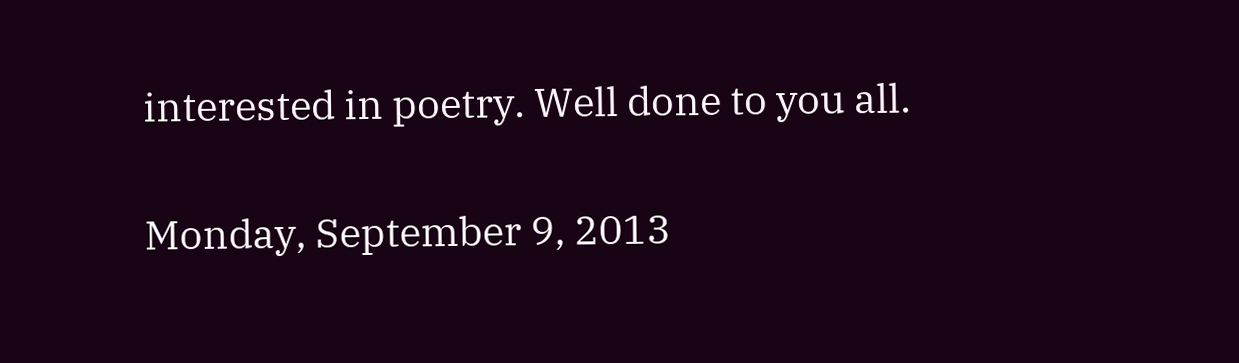interested in poetry. Well done to you all.

Monday, September 9, 2013